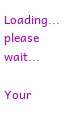Loading... please wait...

Your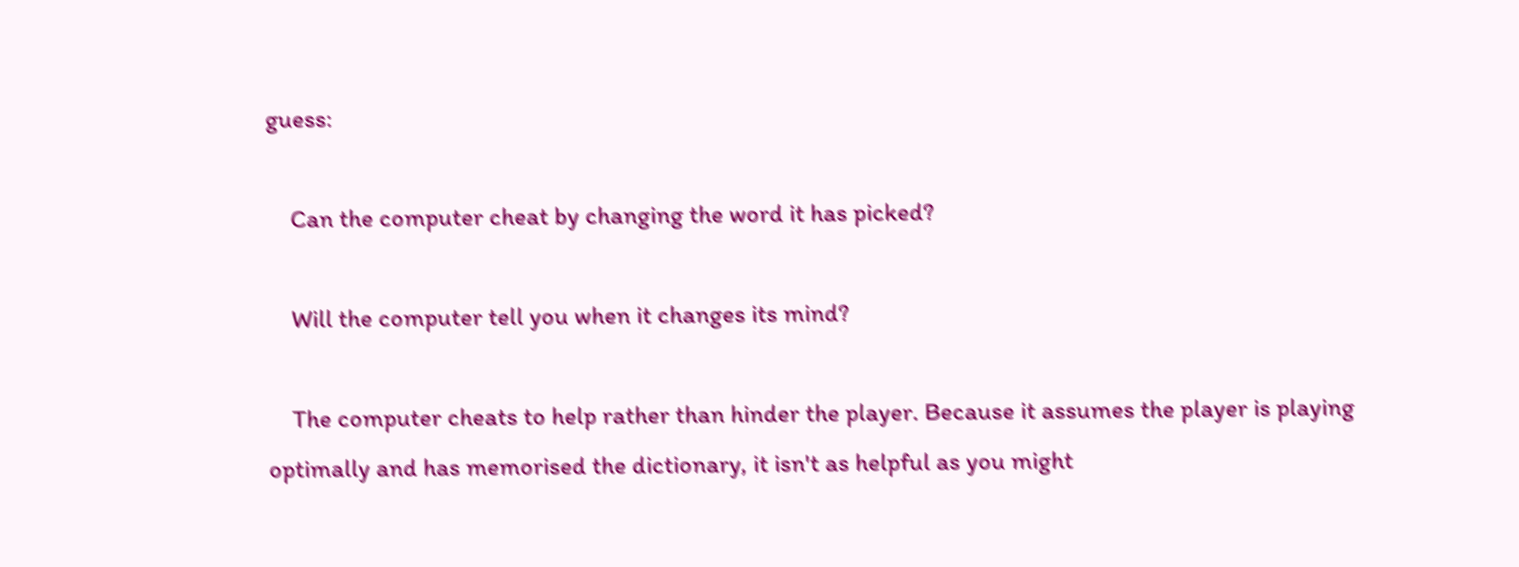guess:

    Can the computer cheat by changing the word it has picked?

    Will the computer tell you when it changes its mind?

    The computer cheats to help rather than hinder the player. Because it assumes the player is playing optimally and has memorised the dictionary, it isn't as helpful as you might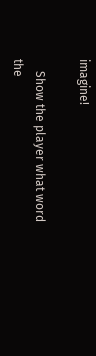imagine!

    Show the player what word the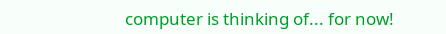computer is thinking of... for now!